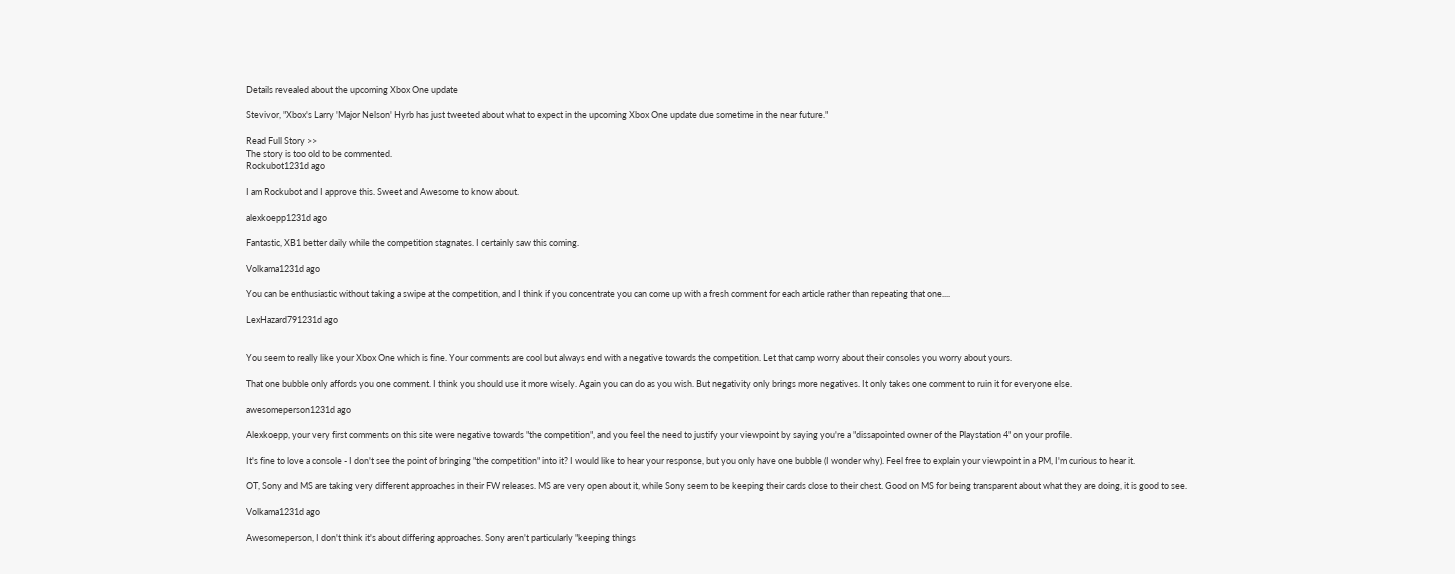Details revealed about the upcoming Xbox One update

Stevivor, "Xbox's Larry 'Major Nelson' Hyrb has just tweeted about what to expect in the upcoming Xbox One update due sometime in the near future."

Read Full Story >>
The story is too old to be commented.
Rockubot1231d ago

I am Rockubot and I approve this. Sweet and Awesome to know about.

alexkoepp1231d ago

Fantastic, XB1 better daily while the competition stagnates. I certainly saw this coming.

Volkama1231d ago

You can be enthusiastic without taking a swipe at the competition, and I think if you concentrate you can come up with a fresh comment for each article rather than repeating that one....

LexHazard791231d ago


You seem to really like your Xbox One which is fine. Your comments are cool but always end with a negative towards the competition. Let that camp worry about their consoles you worry about yours.

That one bubble only affords you one comment. I think you should use it more wisely. Again you can do as you wish. But negativity only brings more negatives. It only takes one comment to ruin it for everyone else.

awesomeperson1231d ago

Alexkoepp, your very first comments on this site were negative towards "the competition", and you feel the need to justify your viewpoint by saying you're a "dissapointed owner of the Playstation 4" on your profile.

It's fine to love a console - I don't see the point of bringing "the competition" into it? I would like to hear your response, but you only have one bubble (I wonder why). Feel free to explain your viewpoint in a PM, I'm curious to hear it.

OT, Sony and MS are taking very different approaches in their FW releases. MS are very open about it, while Sony seem to be keeping their cards close to their chest. Good on MS for being transparent about what they are doing, it is good to see.

Volkama1231d ago

Awesomeperson, I don't think it's about differing approaches. Sony aren't particularly "keeping things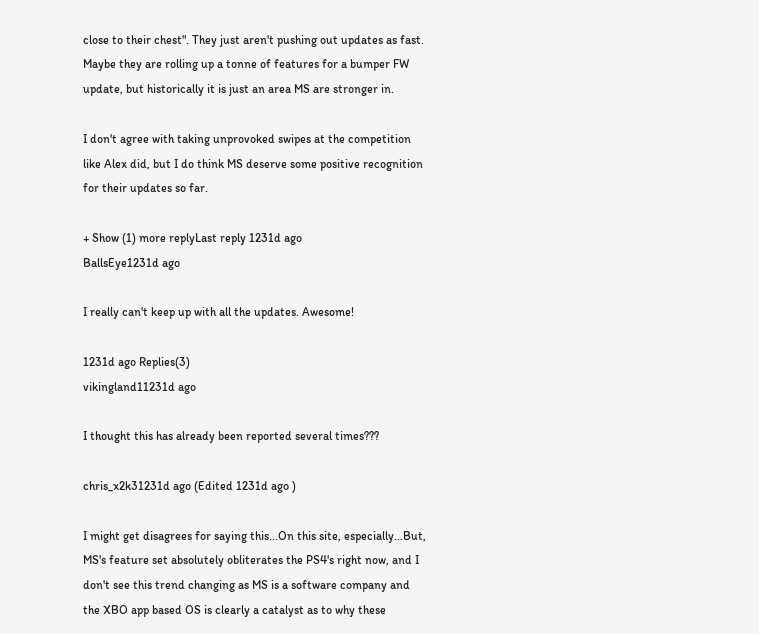close to their chest". They just aren't pushing out updates as fast. Maybe they are rolling up a tonne of features for a bumper FW update, but historically it is just an area MS are stronger in.

I don't agree with taking unprovoked swipes at the competition like Alex did, but I do think MS deserve some positive recognition for their updates so far.

+ Show (1) more replyLast reply 1231d ago
BallsEye1231d ago

I really can't keep up with all the updates. Awesome!

1231d ago Replies(3)
vikingland11231d ago

I thought this has already been reported several times???

chris_x2k31231d ago (Edited 1231d ago )

I might get disagrees for saying this...On this site, especially...But, MS's feature set absolutely obliterates the PS4's right now, and I don't see this trend changing as MS is a software company and the XBO app based OS is clearly a catalyst as to why these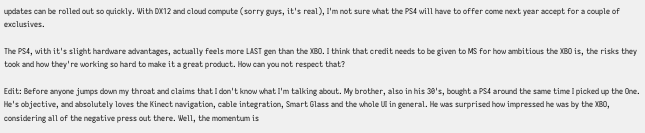updates can be rolled out so quickly. With DX12 and cloud compute (sorry guys, it's real), I'm not sure what the PS4 will have to offer come next year accept for a couple of exclusives.

The PS4, with it's slight hardware advantages, actually feels more LAST gen than the XBO. I think that credit needs to be given to MS for how ambitious the XBO is, the risks they took and how they're working so hard to make it a great product. How can you not respect that?

Edit: Before anyone jumps down my throat and claims that I don't know what I'm talking about. My brother, also in his 30's, bought a PS4 around the same time I picked up the One. He's objective, and absolutely loves the Kinect navigation, cable integration, Smart Glass and the whole UI in general. He was surprised how impressed he was by the XBO, considering all of the negative press out there. Well, the momentum is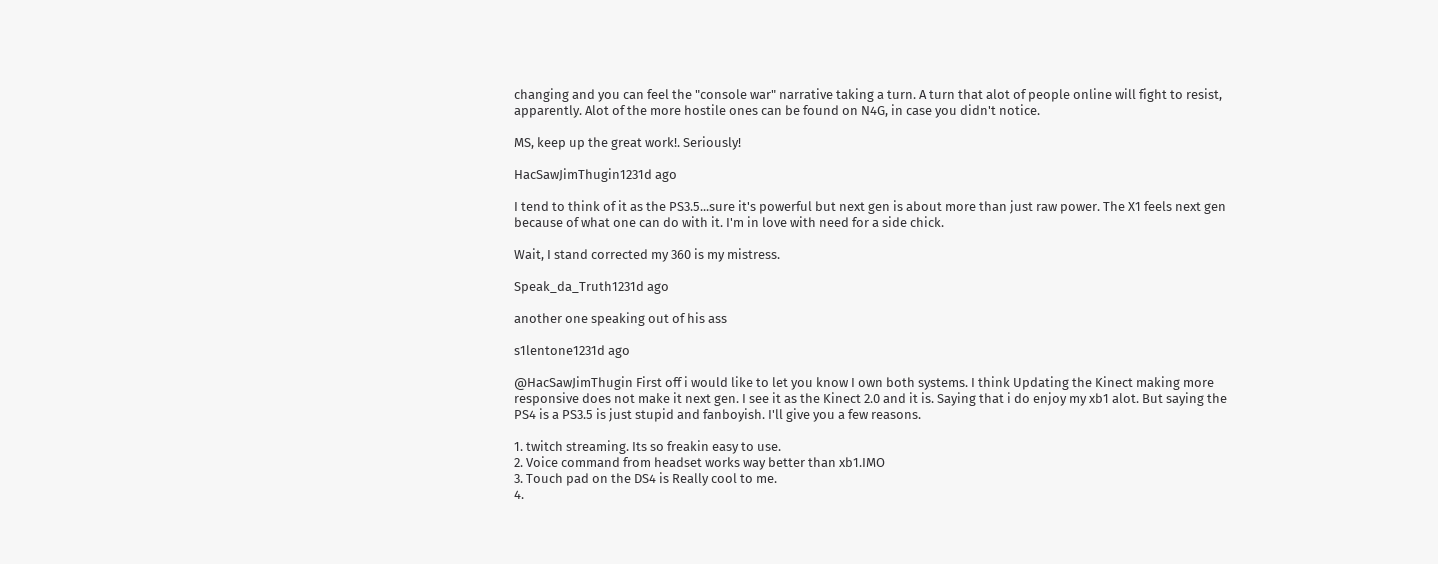changing and you can feel the "console war" narrative taking a turn. A turn that alot of people online will fight to resist, apparently. Alot of the more hostile ones can be found on N4G, in case you didn't notice.

MS, keep up the great work!. Seriously!

HacSawJimThugin1231d ago

I tend to think of it as the PS3.5...sure it's powerful but next gen is about more than just raw power. The X1 feels next gen because of what one can do with it. I'm in love with need for a side chick.

Wait, I stand corrected my 360 is my mistress.

Speak_da_Truth1231d ago

another one speaking out of his ass

s1lentone1231d ago

@HacSawJimThugin First off i would like to let you know I own both systems. I think Updating the Kinect making more responsive does not make it next gen. I see it as the Kinect 2.0 and it is. Saying that i do enjoy my xb1 alot. But saying the PS4 is a PS3.5 is just stupid and fanboyish. I'll give you a few reasons.

1. twitch streaming. Its so freakin easy to use.
2. Voice command from headset works way better than xb1.IMO
3. Touch pad on the DS4 is Really cool to me.
4.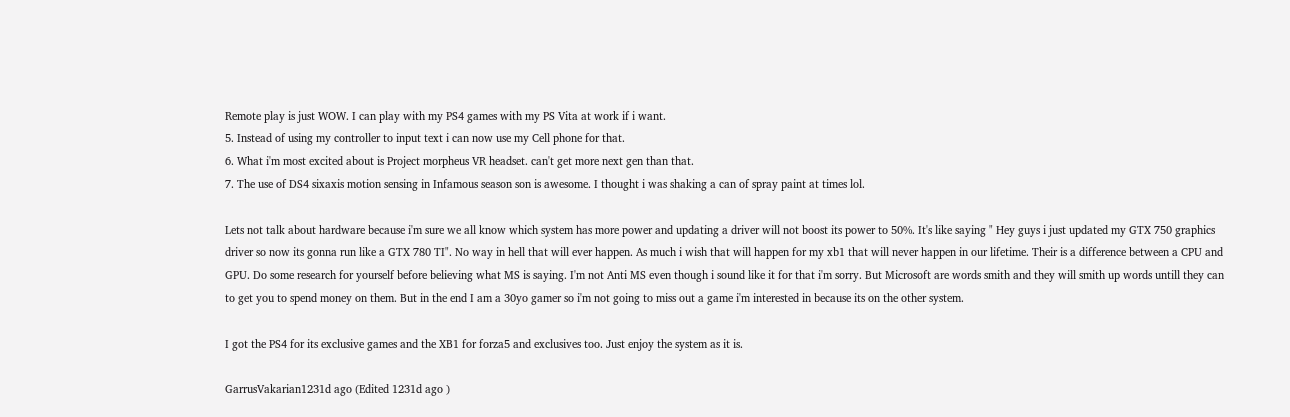Remote play is just WOW. I can play with my PS4 games with my PS Vita at work if i want.
5. Instead of using my controller to input text i can now use my Cell phone for that.
6. What i'm most excited about is Project morpheus VR headset. can't get more next gen than that.
7. The use of DS4 sixaxis motion sensing in Infamous season son is awesome. I thought i was shaking a can of spray paint at times lol.

Lets not talk about hardware because i'm sure we all know which system has more power and updating a driver will not boost its power to 50%. It's like saying " Hey guys i just updated my GTX 750 graphics driver so now its gonna run like a GTX 780 TI". No way in hell that will ever happen. As much i wish that will happen for my xb1 that will never happen in our lifetime. Their is a difference between a CPU and GPU. Do some research for yourself before believing what MS is saying. I'm not Anti MS even though i sound like it for that i'm sorry. But Microsoft are words smith and they will smith up words untill they can to get you to spend money on them. But in the end I am a 30yo gamer so i'm not going to miss out a game i'm interested in because its on the other system.

I got the PS4 for its exclusive games and the XB1 for forza5 and exclusives too. Just enjoy the system as it is.

GarrusVakarian1231d ago (Edited 1231d ago )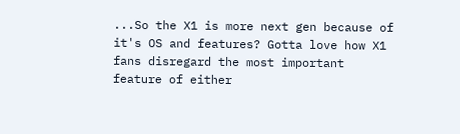...So the X1 is more next gen because of it's OS and features? Gotta love how X1 fans disregard the most important feature of either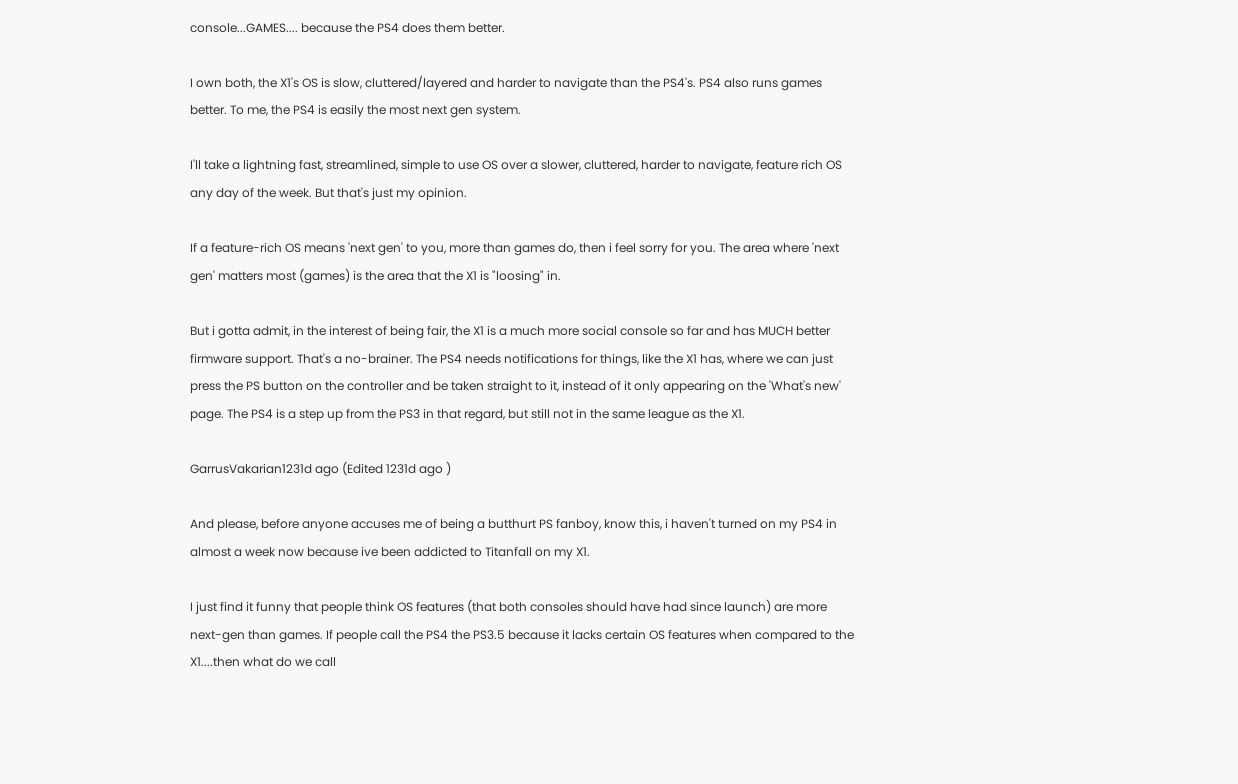console...GAMES.... because the PS4 does them better.

I own both, the X1's OS is slow, cluttered/layered and harder to navigate than the PS4's. PS4 also runs games better. To me, the PS4 is easily the most next gen system.

I'll take a lightning fast, streamlined, simple to use OS over a slower, cluttered, harder to navigate, feature rich OS any day of the week. But that's just my opinion.

If a feature-rich OS means 'next gen' to you, more than games do, then i feel sorry for you. The area where 'next gen' matters most (games) is the area that the X1 is "loosing" in.

But i gotta admit, in the interest of being fair, the X1 is a much more social console so far and has MUCH better firmware support. That's a no-brainer. The PS4 needs notifications for things, like the X1 has, where we can just press the PS button on the controller and be taken straight to it, instead of it only appearing on the 'What's new' page. The PS4 is a step up from the PS3 in that regard, but still not in the same league as the X1.

GarrusVakarian1231d ago (Edited 1231d ago )

And please, before anyone accuses me of being a butthurt PS fanboy, know this, i haven't turned on my PS4 in almost a week now because ive been addicted to Titanfall on my X1.

I just find it funny that people think OS features (that both consoles should have had since launch) are more next-gen than games. If people call the PS4 the PS3.5 because it lacks certain OS features when compared to the X1....then what do we call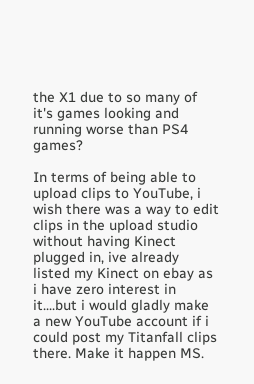the X1 due to so many of it's games looking and running worse than PS4 games?

In terms of being able to upload clips to YouTube, i wish there was a way to edit clips in the upload studio without having Kinect plugged in, ive already listed my Kinect on ebay as i have zero interest in it....but i would gladly make a new YouTube account if i could post my Titanfall clips there. Make it happen MS.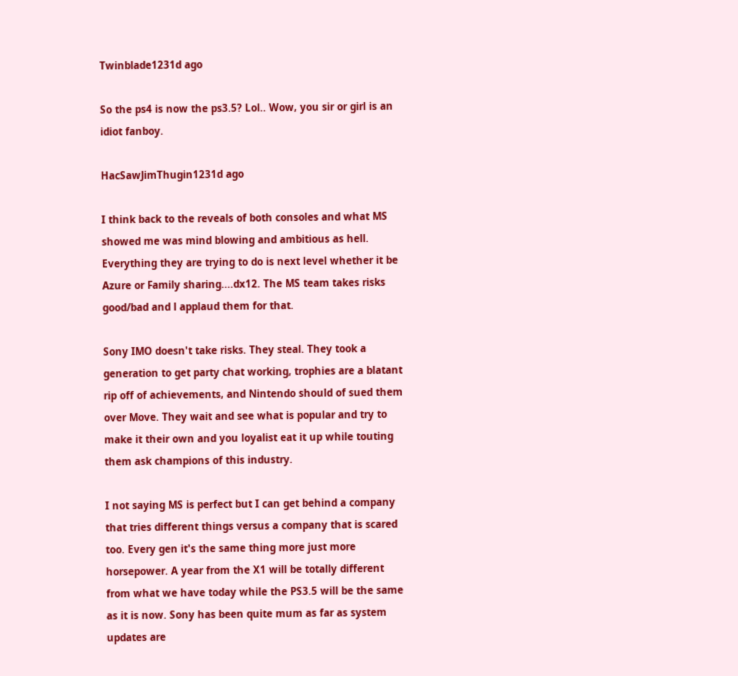Twinblade1231d ago

So the ps4 is now the ps3.5? Lol.. Wow, you sir or girl is an idiot fanboy.

HacSawJimThugin1231d ago

I think back to the reveals of both consoles and what MS showed me was mind blowing and ambitious as hell. Everything they are trying to do is next level whether it be Azure or Family sharing....dx12. The MS team takes risks good/bad and l applaud them for that.

Sony IMO doesn't take risks. They steal. They took a generation to get party chat working, trophies are a blatant rip off of achievements, and Nintendo should of sued them over Move. They wait and see what is popular and try to make it their own and you loyalist eat it up while touting them ask champions of this industry.

I not saying MS is perfect but I can get behind a company that tries different things versus a company that is scared too. Every gen it's the same thing more just more horsepower. A year from the X1 will be totally different from what we have today while the PS3.5 will be the same as it is now. Sony has been quite mum as far as system updates are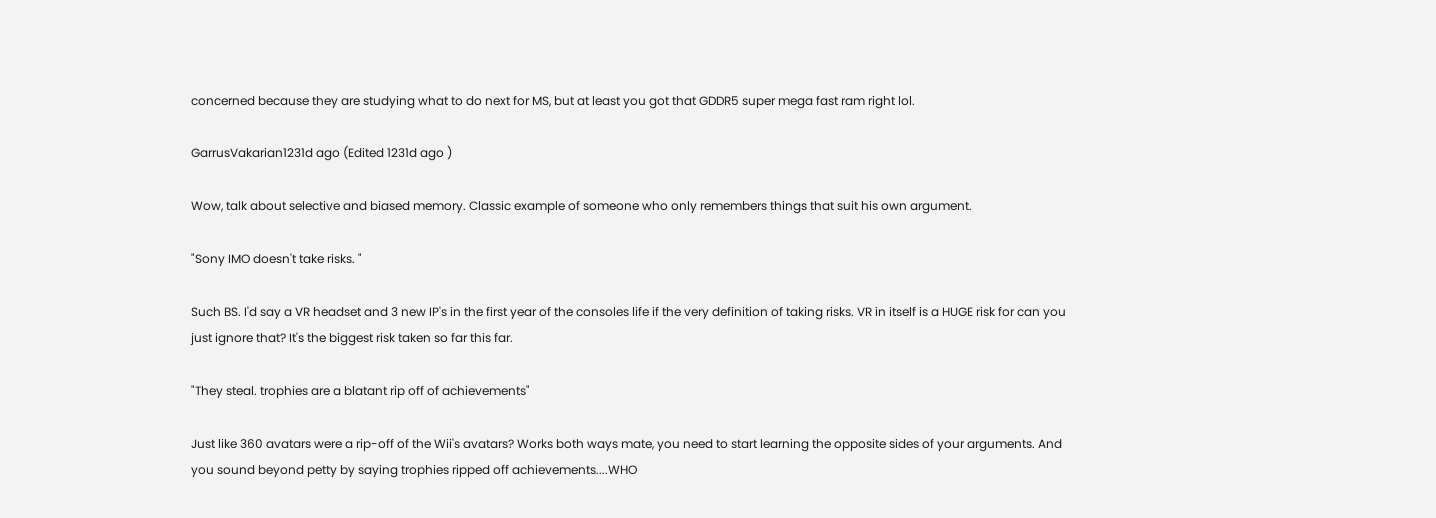concerned because they are studying what to do next for MS, but at least you got that GDDR5 super mega fast ram right lol.

GarrusVakarian1231d ago (Edited 1231d ago )

Wow, talk about selective and biased memory. Classic example of someone who only remembers things that suit his own argument.

"Sony IMO doesn't take risks. "

Such BS. I'd say a VR headset and 3 new IP's in the first year of the consoles life if the very definition of taking risks. VR in itself is a HUGE risk for can you just ignore that? It's the biggest risk taken so far this far.

"They steal. trophies are a blatant rip off of achievements"

Just like 360 avatars were a rip-off of the Wii's avatars? Works both ways mate, you need to start learning the opposite sides of your arguments. And you sound beyond petty by saying trophies ripped off achievements....WHO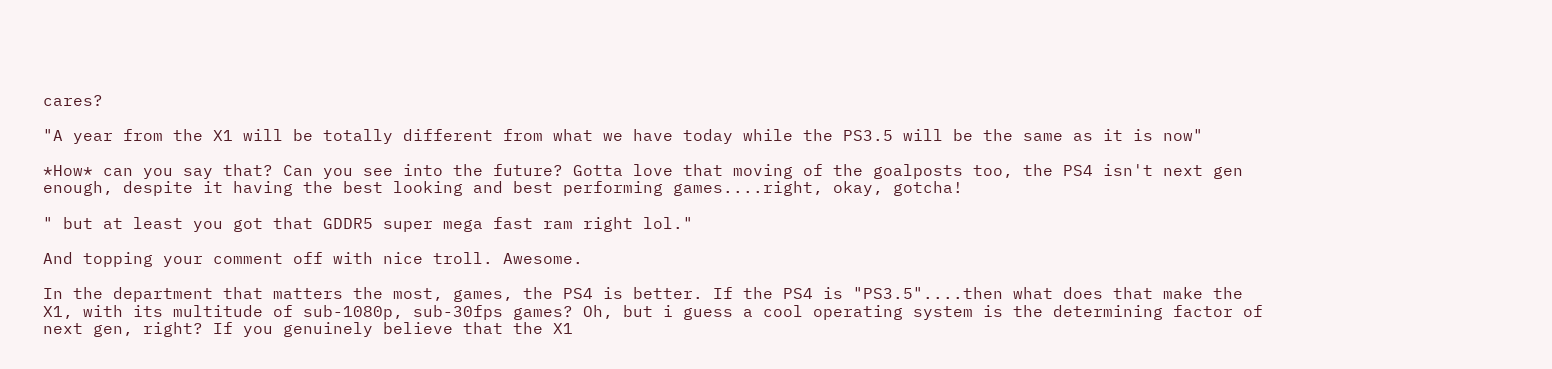cares?

"A year from the X1 will be totally different from what we have today while the PS3.5 will be the same as it is now"

*How* can you say that? Can you see into the future? Gotta love that moving of the goalposts too, the PS4 isn't next gen enough, despite it having the best looking and best performing games....right, okay, gotcha!

" but at least you got that GDDR5 super mega fast ram right lol."

And topping your comment off with nice troll. Awesome.

In the department that matters the most, games, the PS4 is better. If the PS4 is "PS3.5"....then what does that make the X1, with its multitude of sub-1080p, sub-30fps games? Oh, but i guess a cool operating system is the determining factor of next gen, right? If you genuinely believe that the X1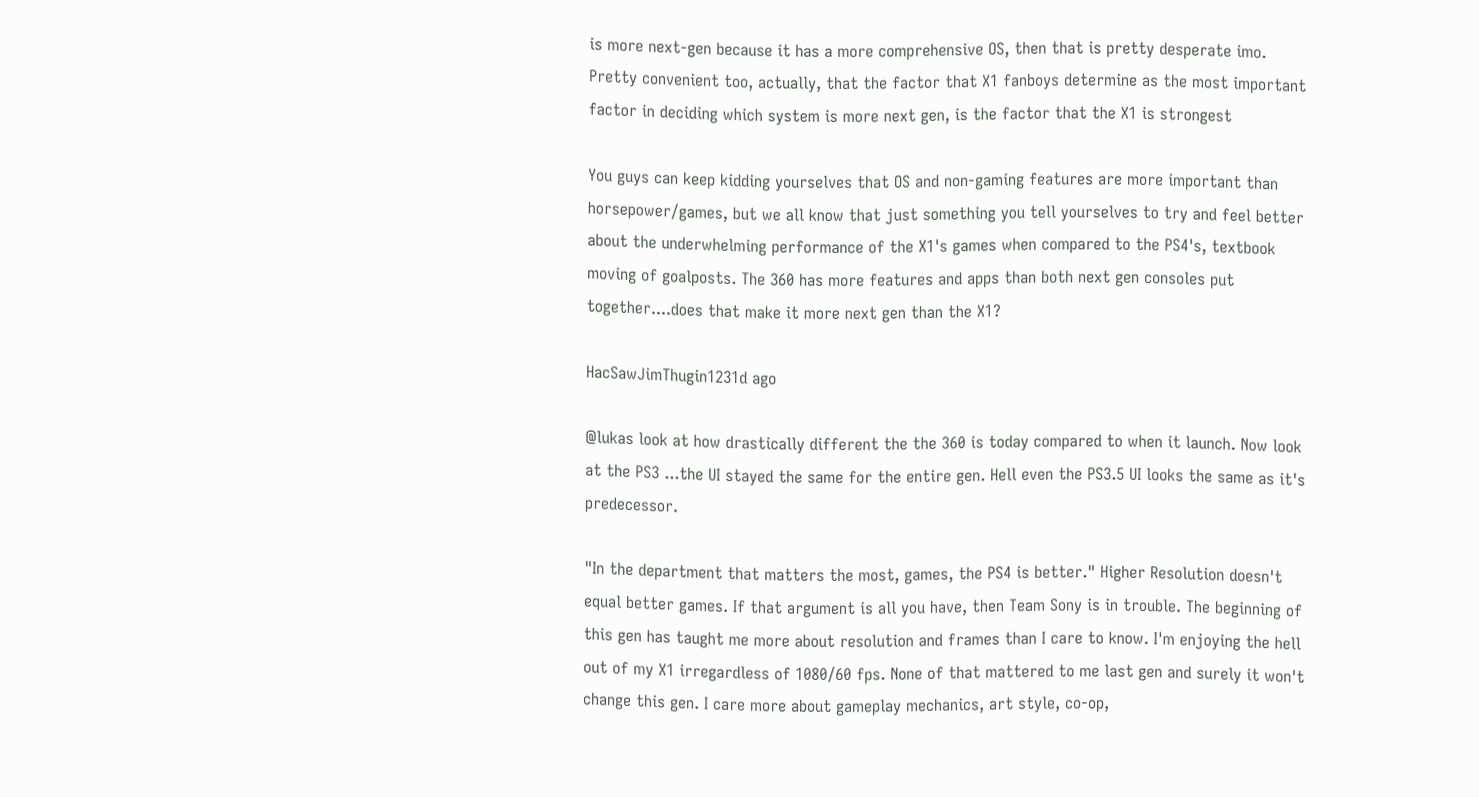is more next-gen because it has a more comprehensive OS, then that is pretty desperate imo. Pretty convenient too, actually, that the factor that X1 fanboys determine as the most important factor in deciding which system is more next gen, is the factor that the X1 is strongest

You guys can keep kidding yourselves that OS and non-gaming features are more important than horsepower/games, but we all know that just something you tell yourselves to try and feel better about the underwhelming performance of the X1's games when compared to the PS4's, textbook moving of goalposts. The 360 has more features and apps than both next gen consoles put together....does that make it more next gen than the X1?

HacSawJimThugin1231d ago

@lukas look at how drastically different the the 360 is today compared to when it launch. Now look at the PS3 ...the UI stayed the same for the entire gen. Hell even the PS3.5 UI looks the same as it's predecessor.

"In the department that matters the most, games, the PS4 is better." Higher Resolution doesn't equal better games. If that argument is all you have, then Team Sony is in trouble. The beginning of this gen has taught me more about resolution and frames than I care to know. I'm enjoying the hell out of my X1 irregardless of 1080/60 fps. None of that mattered to me last gen and surely it won't change this gen. I care more about gameplay mechanics, art style, co-op,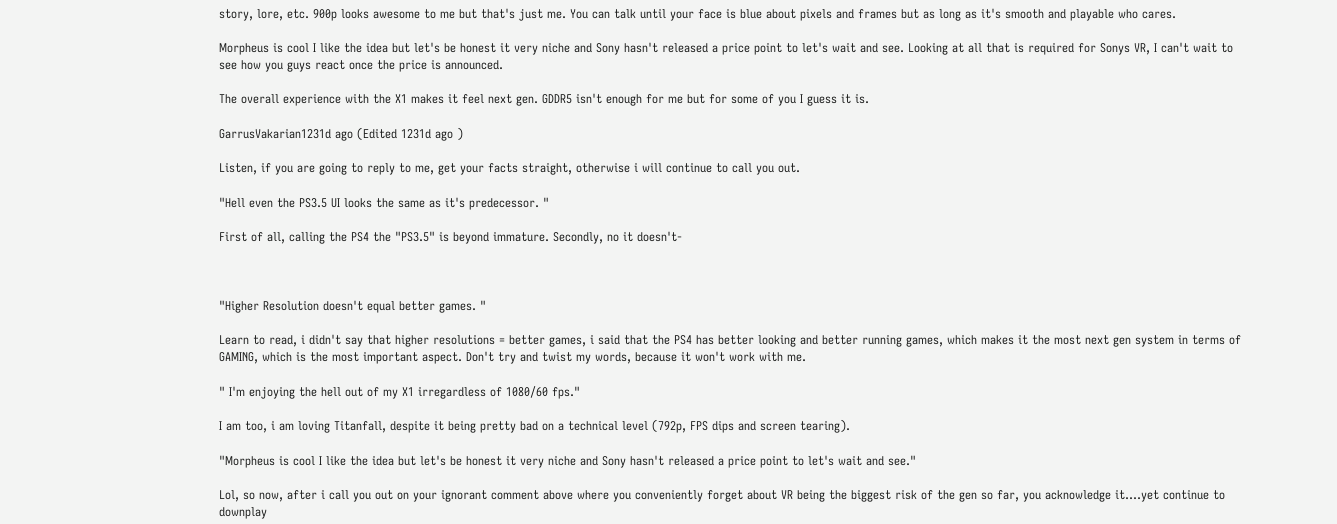story, lore, etc. 900p looks awesome to me but that's just me. You can talk until your face is blue about pixels and frames but as long as it's smooth and playable who cares.

Morpheus is cool I like the idea but let's be honest it very niche and Sony hasn't released a price point to let's wait and see. Looking at all that is required for Sonys VR, I can't wait to see how you guys react once the price is announced.

The overall experience with the X1 makes it feel next gen. GDDR5 isn't enough for me but for some of you I guess it is.

GarrusVakarian1231d ago (Edited 1231d ago )

Listen, if you are going to reply to me, get your facts straight, otherwise i will continue to call you out.

"Hell even the PS3.5 UI looks the same as it's predecessor. "

First of all, calling the PS4 the "PS3.5" is beyond immature. Secondly, no it doesn't-



"Higher Resolution doesn't equal better games. "

Learn to read, i didn't say that higher resolutions = better games, i said that the PS4 has better looking and better running games, which makes it the most next gen system in terms of GAMING, which is the most important aspect. Don't try and twist my words, because it won't work with me.

" I'm enjoying the hell out of my X1 irregardless of 1080/60 fps."

I am too, i am loving Titanfall, despite it being pretty bad on a technical level (792p, FPS dips and screen tearing).

"Morpheus is cool I like the idea but let's be honest it very niche and Sony hasn't released a price point to let's wait and see."

Lol, so now, after i call you out on your ignorant comment above where you conveniently forget about VR being the biggest risk of the gen so far, you acknowledge it....yet continue to downplay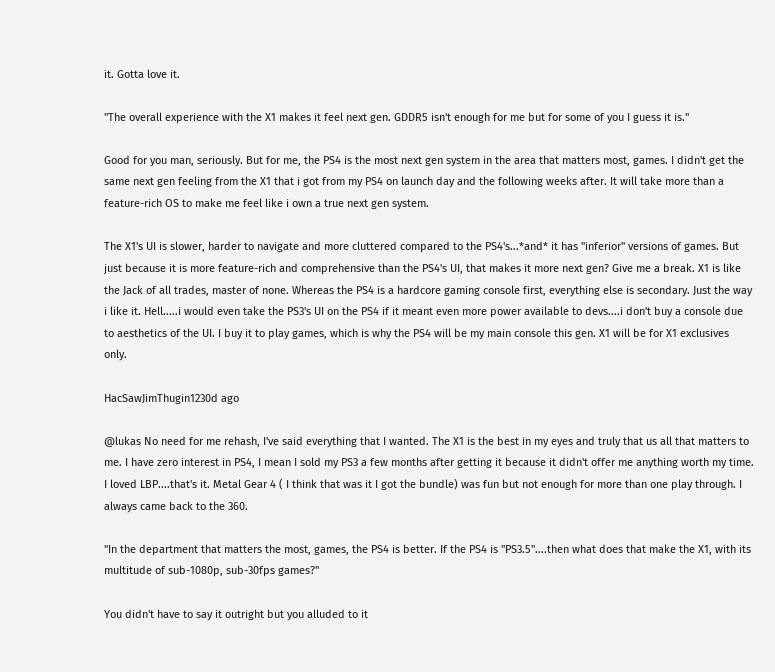it. Gotta love it.

"The overall experience with the X1 makes it feel next gen. GDDR5 isn't enough for me but for some of you I guess it is."

Good for you man, seriously. But for me, the PS4 is the most next gen system in the area that matters most, games. I didn't get the same next gen feeling from the X1 that i got from my PS4 on launch day and the following weeks after. It will take more than a feature-rich OS to make me feel like i own a true next gen system.

The X1's UI is slower, harder to navigate and more cluttered compared to the PS4's...*and* it has "inferior" versions of games. But just because it is more feature-rich and comprehensive than the PS4's UI, that makes it more next gen? Give me a break. X1 is like the Jack of all trades, master of none. Whereas the PS4 is a hardcore gaming console first, everything else is secondary. Just the way i like it. Hell.....i would even take the PS3's UI on the PS4 if it meant even more power available to devs....i don't buy a console due to aesthetics of the UI. I buy it to play games, which is why the PS4 will be my main console this gen. X1 will be for X1 exclusives only.

HacSawJimThugin1230d ago

@lukas No need for me rehash, I've said everything that I wanted. The X1 is the best in my eyes and truly that us all that matters to me. I have zero interest in PS4, I mean I sold my PS3 a few months after getting it because it didn't offer me anything worth my time. I loved LBP....that's it. Metal Gear 4 ( I think that was it I got the bundle) was fun but not enough for more than one play through. I always came back to the 360.

"In the department that matters the most, games, the PS4 is better. If the PS4 is "PS3.5"....then what does that make the X1, with its multitude of sub-1080p, sub-30fps games?"

You didn't have to say it outright but you alluded to it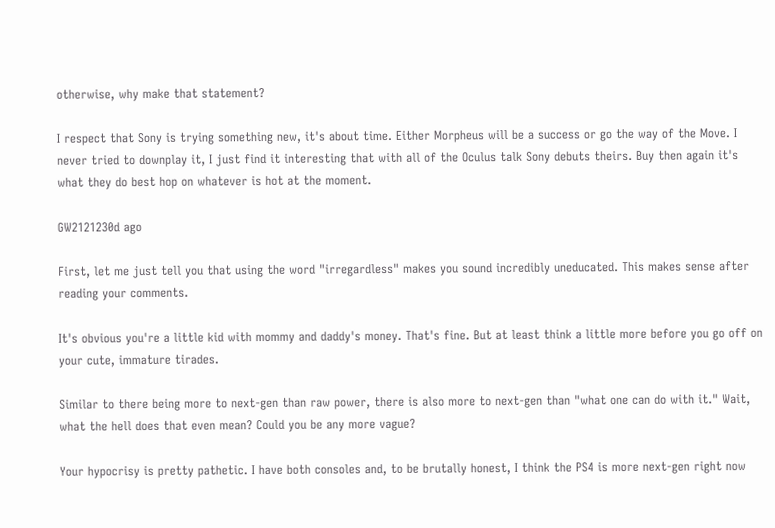otherwise, why make that statement?

I respect that Sony is trying something new, it's about time. Either Morpheus will be a success or go the way of the Move. I never tried to downplay it, I just find it interesting that with all of the Oculus talk Sony debuts theirs. Buy then again it's what they do best hop on whatever is hot at the moment.

GW2121230d ago

First, let me just tell you that using the word "irregardless" makes you sound incredibly uneducated. This makes sense after reading your comments.

It's obvious you're a little kid with mommy and daddy's money. That's fine. But at least think a little more before you go off on your cute, immature tirades.

Similar to there being more to next-gen than raw power, there is also more to next-gen than "what one can do with it." Wait, what the hell does that even mean? Could you be any more vague?

Your hypocrisy is pretty pathetic. I have both consoles and, to be brutally honest, I think the PS4 is more next-gen right now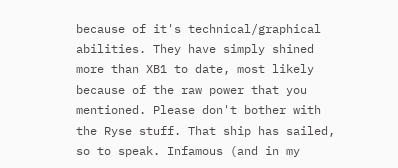because of it's technical/graphical abilities. They have simply shined more than XB1 to date, most likely because of the raw power that you mentioned. Please don't bother with the Ryse stuff. That ship has sailed, so to speak. Infamous (and in my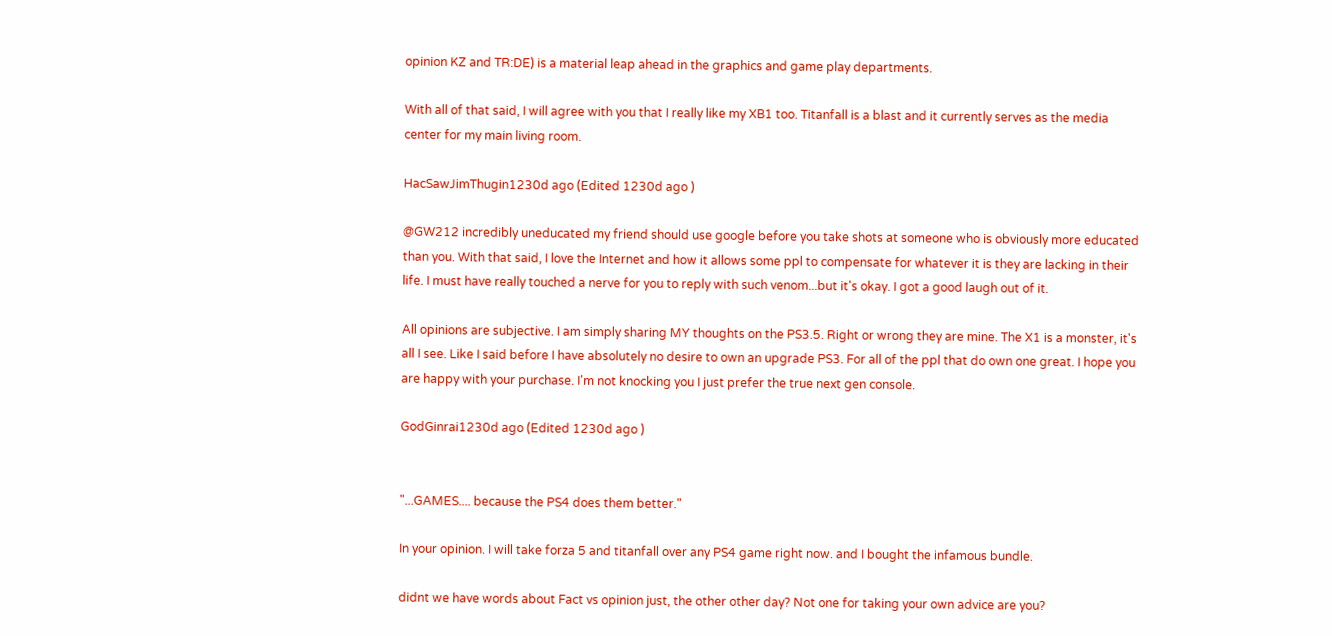opinion KZ and TR:DE) is a material leap ahead in the graphics and game play departments.

With all of that said, I will agree with you that I really like my XB1 too. Titanfall is a blast and it currently serves as the media center for my main living room.

HacSawJimThugin1230d ago (Edited 1230d ago )

@GW212 incredibly uneducated my friend should use google before you take shots at someone who is obviously more educated than you. With that said, I love the Internet and how it allows some ppl to compensate for whatever it is they are lacking in their life. I must have really touched a nerve for you to reply with such venom...but it's okay. I got a good laugh out of it.

All opinions are subjective. I am simply sharing MY thoughts on the PS3.5. Right or wrong they are mine. The X1 is a monster, it's all I see. Like I said before I have absolutely no desire to own an upgrade PS3. For all of the ppl that do own one great. I hope you are happy with your purchase. I'm not knocking you I just prefer the true next gen console.

GodGinrai1230d ago (Edited 1230d ago )


"...GAMES.... because the PS4 does them better."

In your opinion. I will take forza 5 and titanfall over any PS4 game right now. and I bought the infamous bundle.

didnt we have words about Fact vs opinion just, the other other day? Not one for taking your own advice are you?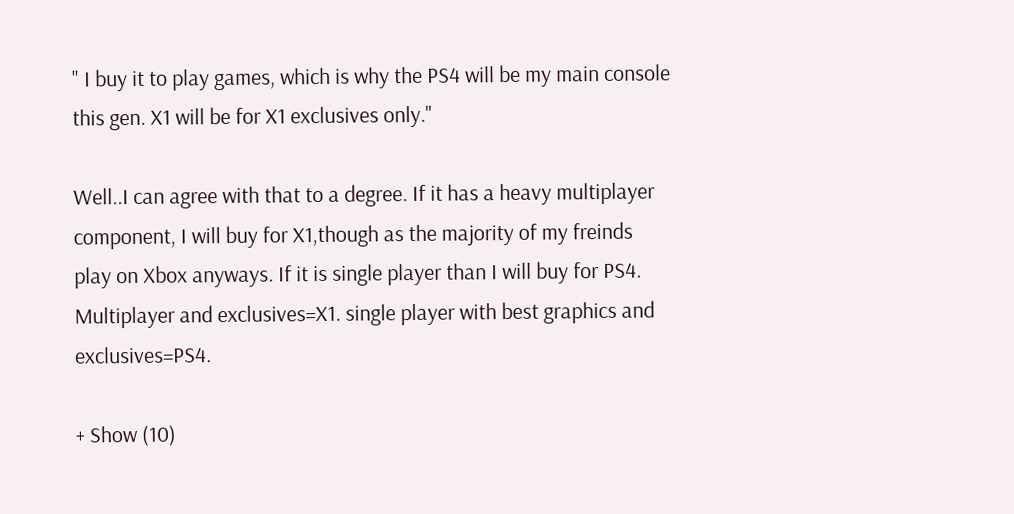" I buy it to play games, which is why the PS4 will be my main console this gen. X1 will be for X1 exclusives only."

Well..I can agree with that to a degree. If it has a heavy multiplayer component, I will buy for X1,though as the majority of my freinds play on Xbox anyways. If it is single player than I will buy for PS4. Multiplayer and exclusives=X1. single player with best graphics and exclusives=PS4.

+ Show (10)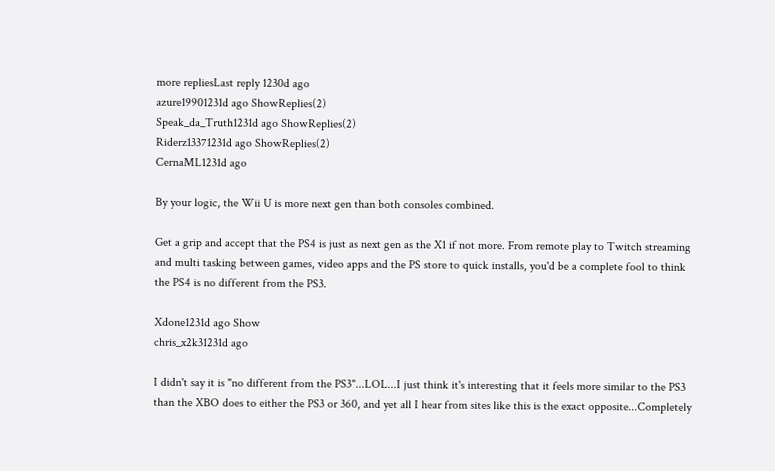more repliesLast reply 1230d ago
azure19901231d ago ShowReplies(2)
Speak_da_Truth1231d ago ShowReplies(2)
Riderz13371231d ago ShowReplies(2)
CernaML1231d ago

By your logic, the Wii U is more next gen than both consoles combined.

Get a grip and accept that the PS4 is just as next gen as the X1 if not more. From remote play to Twitch streaming and multi tasking between games, video apps and the PS store to quick installs, you'd be a complete fool to think the PS4 is no different from the PS3.

Xdone1231d ago Show
chris_x2k31231d ago

I didn't say it is "no different from the PS3"...LOL...I just think it's interesting that it feels more similar to the PS3 than the XBO does to either the PS3 or 360, and yet all I hear from sites like this is the exact opposite...Completely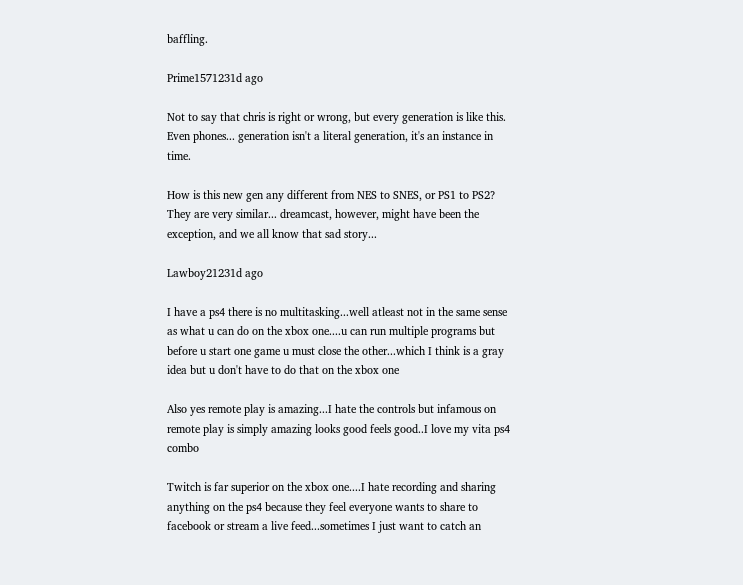baffling.

Prime1571231d ago

Not to say that chris is right or wrong, but every generation is like this. Even phones... generation isn't a literal generation, it's an instance in time.

How is this new gen any different from NES to SNES, or PS1 to PS2? They are very similar... dreamcast, however, might have been the exception, and we all know that sad story...

Lawboy21231d ago

I have a ps4 there is no multitasking...well atleast not in the same sense as what u can do on the xbox one....u can run multiple programs but before u start one game u must close the other...which I think is a gray idea but u don't have to do that on the xbox one

Also yes remote play is amazing...I hate the controls but infamous on remote play is simply amazing looks good feels good..I love my vita ps4 combo

Twitch is far superior on the xbox one....I hate recording and sharing anything on the ps4 because they feel everyone wants to share to facebook or stream a live feed...sometimes I just want to catch an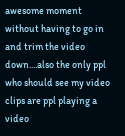awesome moment without having to go in and trim the video down....also the only ppl who should see my video clips are ppl playing a video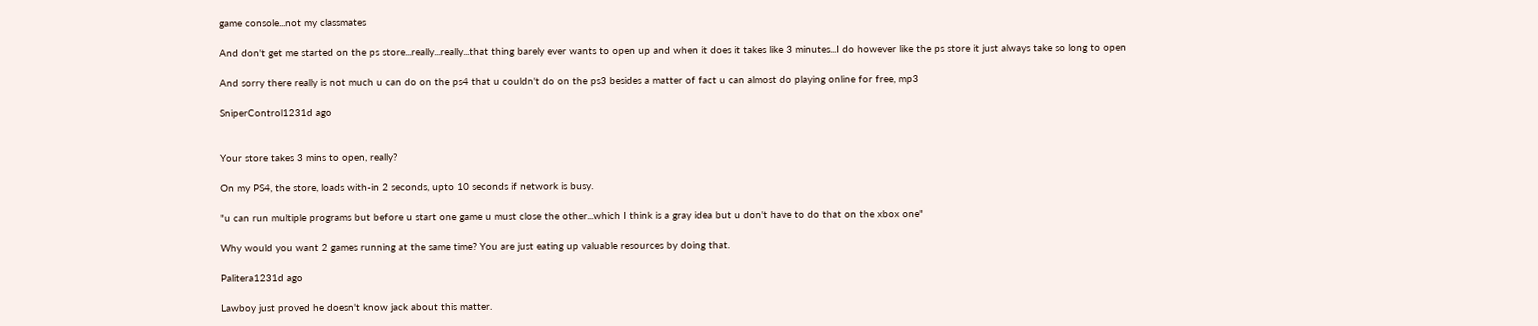game console...not my classmates

And don't get me started on the ps store...really...really...that thing barely ever wants to open up and when it does it takes like 3 minutes...I do however like the ps store it just always take so long to open

And sorry there really is not much u can do on the ps4 that u couldn't do on the ps3 besides a matter of fact u can almost do playing online for free, mp3

SniperControl1231d ago


Your store takes 3 mins to open, really?

On my PS4, the store, loads with-in 2 seconds, upto 10 seconds if network is busy.

"u can run multiple programs but before u start one game u must close the other...which I think is a gray idea but u don't have to do that on the xbox one"

Why would you want 2 games running at the same time? You are just eating up valuable resources by doing that.

Palitera1231d ago

Lawboy just proved he doesn't know jack about this matter.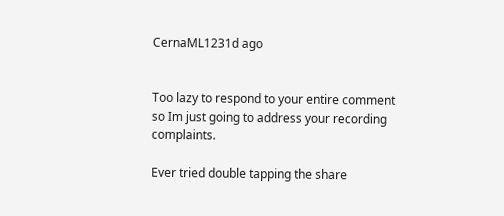CernaML1231d ago


Too lazy to respond to your entire comment so Im just going to address your recording complaints.

Ever tried double tapping the share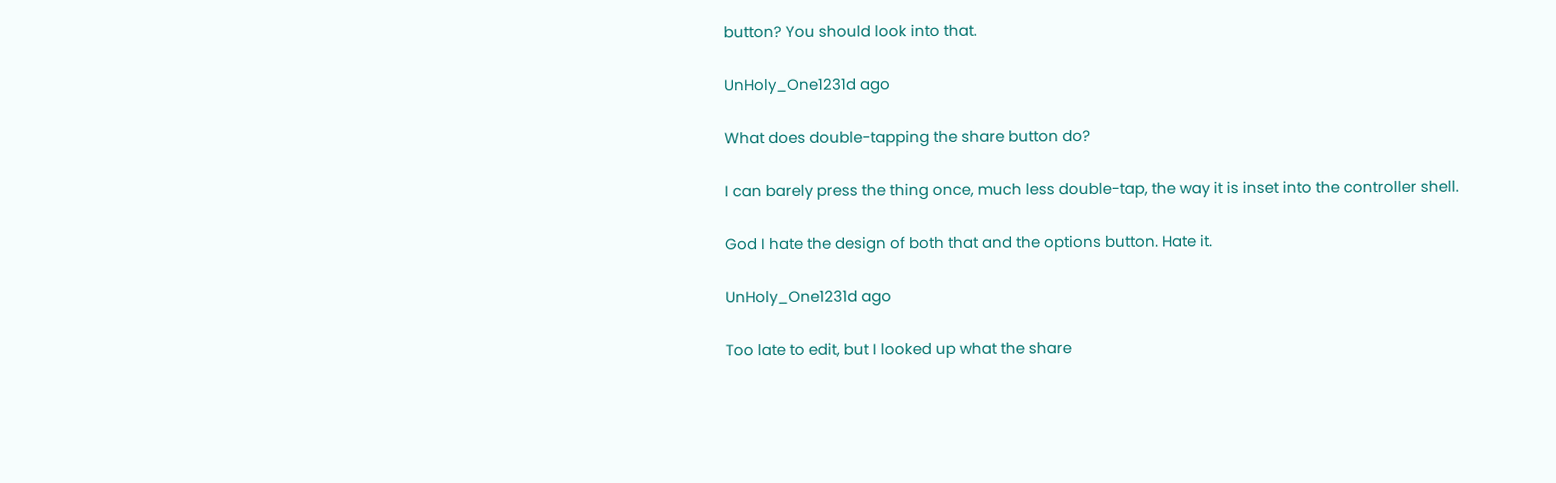button? You should look into that.

UnHoly_One1231d ago

What does double-tapping the share button do?

I can barely press the thing once, much less double-tap, the way it is inset into the controller shell.

God I hate the design of both that and the options button. Hate it.

UnHoly_One1231d ago

Too late to edit, but I looked up what the share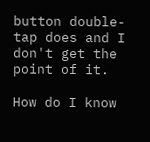button double-tap does and I don't get the point of it.

How do I know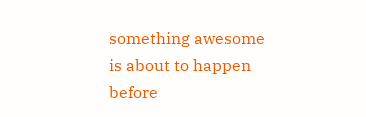something awesome is about to happen before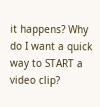it happens? Why do I want a quick way to START a video clip?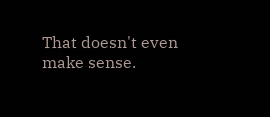That doesn't even make sense.